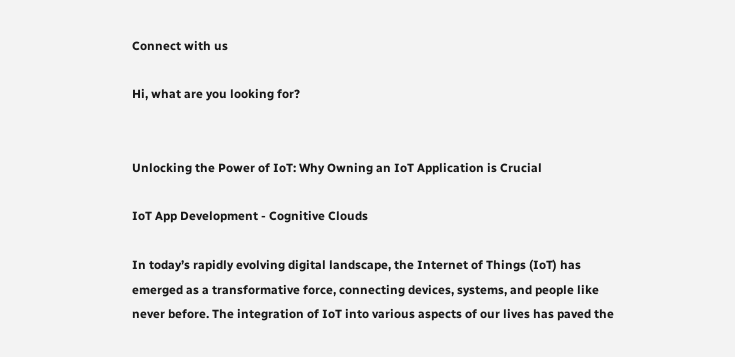Connect with us

Hi, what are you looking for?


Unlocking the Power of IoT: Why Owning an IoT Application is Crucial

IoT App Development - Cognitive Clouds

In today’s rapidly evolving digital landscape, the Internet of Things (IoT) has emerged as a transformative force, connecting devices, systems, and people like never before. The integration of IoT into various aspects of our lives has paved the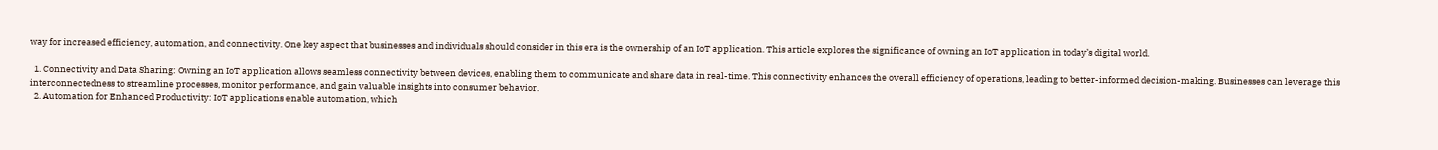way for increased efficiency, automation, and connectivity. One key aspect that businesses and individuals should consider in this era is the ownership of an IoT application. This article explores the significance of owning an IoT application in today’s digital world.

  1. Connectivity and Data Sharing: Owning an IoT application allows seamless connectivity between devices, enabling them to communicate and share data in real-time. This connectivity enhances the overall efficiency of operations, leading to better-informed decision-making. Businesses can leverage this interconnectedness to streamline processes, monitor performance, and gain valuable insights into consumer behavior.
  2. Automation for Enhanced Productivity: IoT applications enable automation, which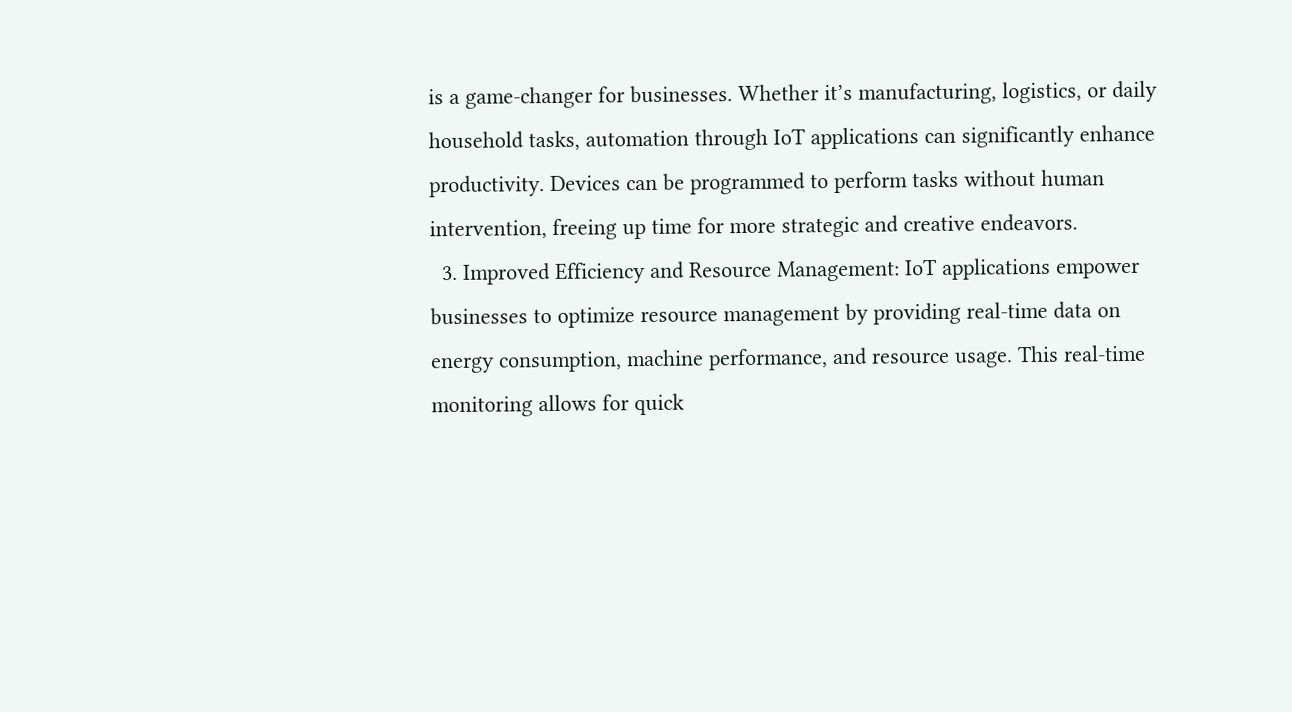is a game-changer for businesses. Whether it’s manufacturing, logistics, or daily household tasks, automation through IoT applications can significantly enhance productivity. Devices can be programmed to perform tasks without human intervention, freeing up time for more strategic and creative endeavors.
  3. Improved Efficiency and Resource Management: IoT applications empower businesses to optimize resource management by providing real-time data on energy consumption, machine performance, and resource usage. This real-time monitoring allows for quick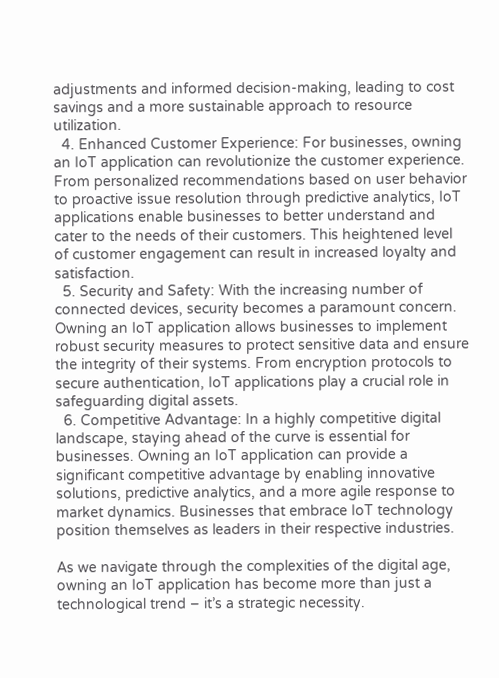adjustments and informed decision-making, leading to cost savings and a more sustainable approach to resource utilization.
  4. Enhanced Customer Experience: For businesses, owning an IoT application can revolutionize the customer experience. From personalized recommendations based on user behavior to proactive issue resolution through predictive analytics, IoT applications enable businesses to better understand and cater to the needs of their customers. This heightened level of customer engagement can result in increased loyalty and satisfaction.
  5. Security and Safety: With the increasing number of connected devices, security becomes a paramount concern. Owning an IoT application allows businesses to implement robust security measures to protect sensitive data and ensure the integrity of their systems. From encryption protocols to secure authentication, IoT applications play a crucial role in safeguarding digital assets.
  6. Competitive Advantage: In a highly competitive digital landscape, staying ahead of the curve is essential for businesses. Owning an IoT application can provide a significant competitive advantage by enabling innovative solutions, predictive analytics, and a more agile response to market dynamics. Businesses that embrace IoT technology position themselves as leaders in their respective industries.

As we navigate through the complexities of the digital age, owning an IoT application has become more than just a technological trend – it’s a strategic necessity.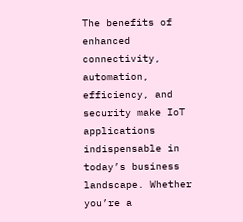The benefits of enhanced connectivity, automation, efficiency, and security make IoT applications indispensable in today’s business landscape. Whether you’re a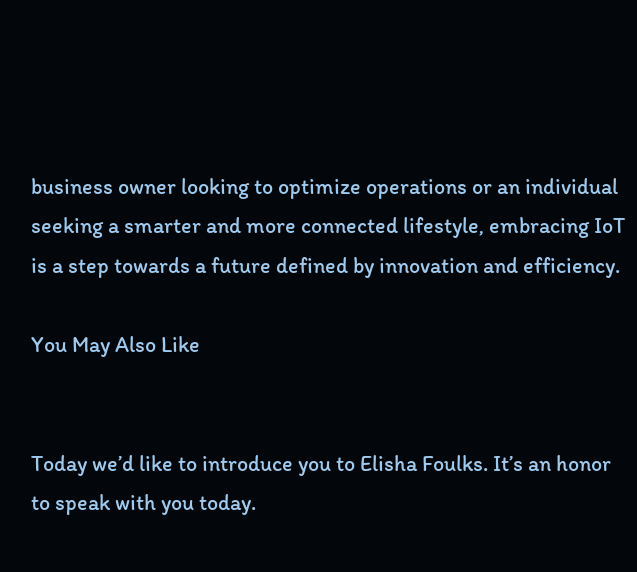business owner looking to optimize operations or an individual seeking a smarter and more connected lifestyle, embracing IoT is a step towards a future defined by innovation and efficiency.

You May Also Like


Today we’d like to introduce you to Elisha Foulks. It’s an honor to speak with you today.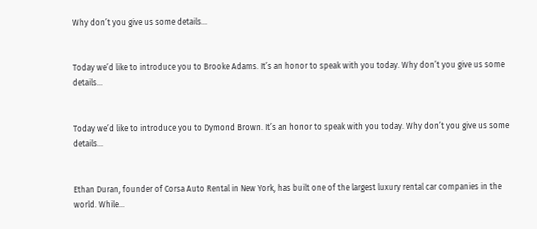Why don’t you give us some details...


Today we’d like to introduce you to Brooke Adams. It’s an honor to speak with you today. Why don’t you give us some details...


Today we’d like to introduce you to Dymond Brown. It’s an honor to speak with you today. Why don’t you give us some details...


Ethan Duran, founder of Corsa Auto Rental in New York, has built one of the largest luxury rental car companies in the world. While...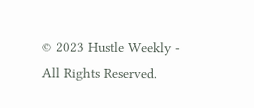© 2023 Hustle Weekly - All Rights Reserved.